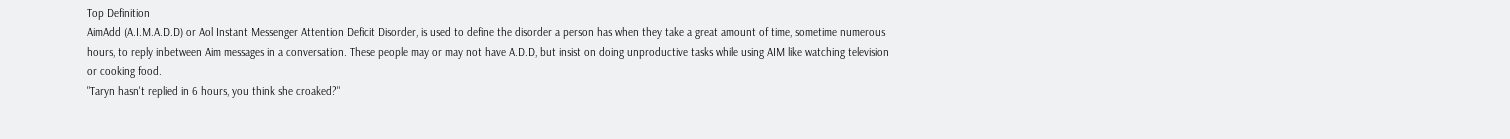Top Definition
AimAdd (A.I.M.A.D.D) or Aol Instant Messenger Attention Deficit Disorder, is used to define the disorder a person has when they take a great amount of time, sometime numerous hours, to reply inbetween Aim messages in a conversation. These people may or may not have A.D.D, but insist on doing unproductive tasks while using AIM like watching television or cooking food.
"Taryn hasn't replied in 6 hours, you think she croaked?"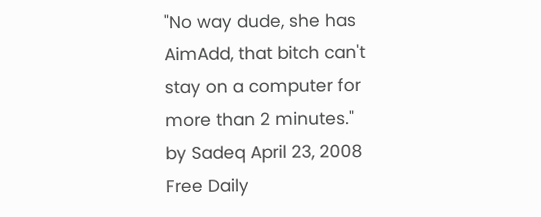"No way dude, she has AimAdd, that bitch can't stay on a computer for more than 2 minutes."
by Sadeq April 23, 2008
Free Daily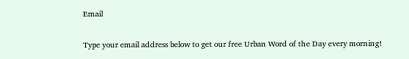Email

Type your email address below to get our free Urban Word of the Day every morning!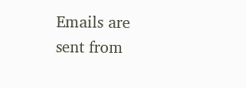Emails are sent from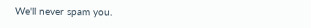We'll never spam you.